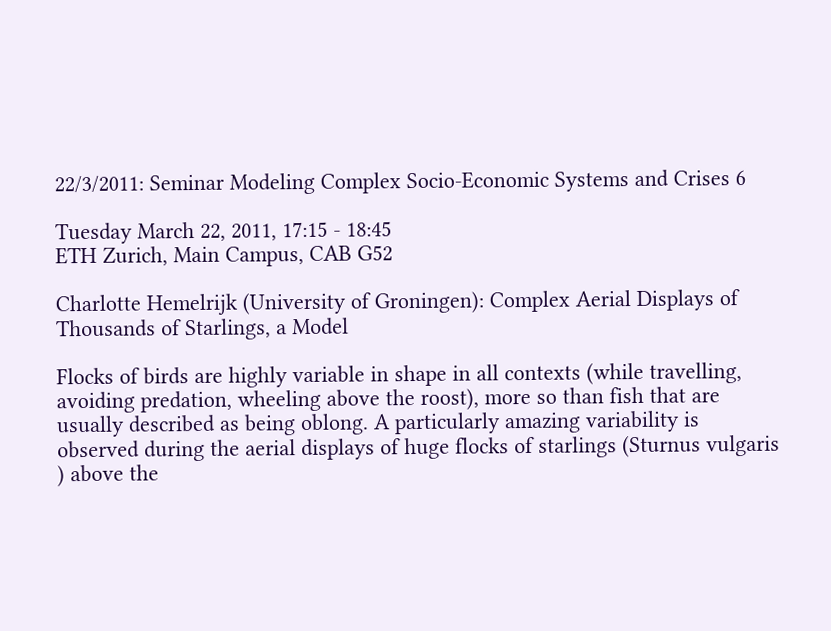22/3/2011: Seminar Modeling Complex Socio-Economic Systems and Crises 6

Tuesday March 22, 2011, 17:15 - 18:45
ETH Zurich, Main Campus, CAB G52

Charlotte Hemelrijk (University of Groningen): Complex Aerial Displays of Thousands of Starlings, a Model

Flocks of birds are highly variable in shape in all contexts (while travelling, avoiding predation, wheeling above the roost), more so than fish that are usually described as being oblong. A particularly amazing variability is observed during the aerial displays of huge flocks of starlings (Sturnus vulgaris ) above the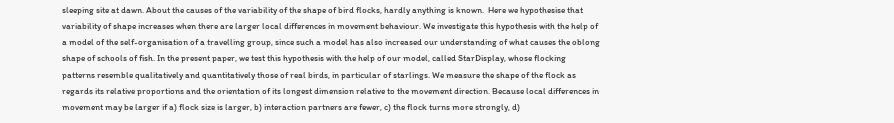sleeping site at dawn. About the causes of the variability of the shape of bird flocks, hardly anything is known.  Here we hypothesise that variability of shape increases when there are larger local differences in movement behaviour. We investigate this hypothesis with the help of a model of the self-organisation of a travelling group, since such a model has also increased our understanding of what causes the oblong shape of schools of fish. In the present paper, we test this hypothesis with the help of our model, called StarDisplay, whose flocking patterns resemble qualitatively and quantitatively those of real birds, in particular of starlings. We measure the shape of the flock as regards its relative proportions and the orientation of its longest dimension relative to the movement direction. Because local differences in movement may be larger if a) flock size is larger, b) interaction partners are fewer, c) the flock turns more strongly, d)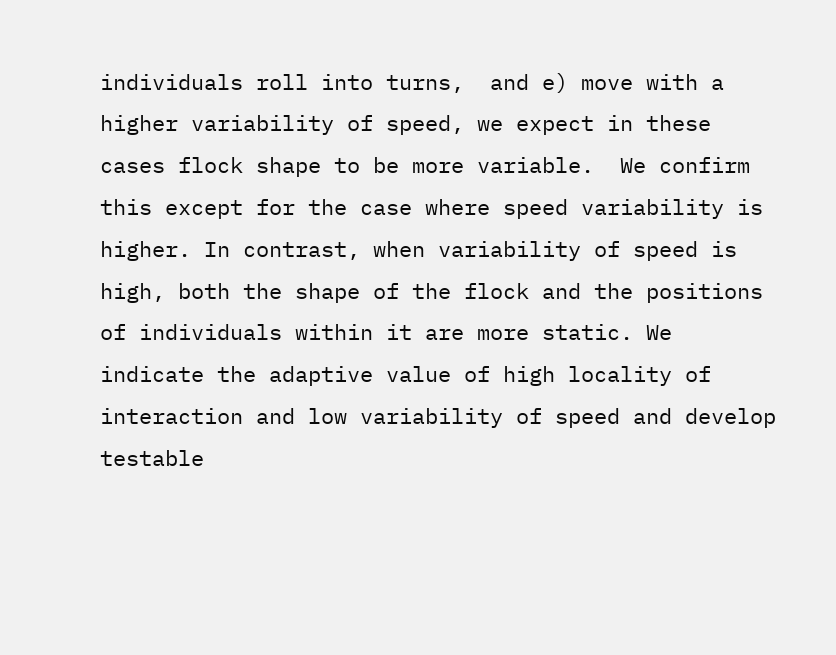individuals roll into turns,  and e) move with a higher variability of speed, we expect in these cases flock shape to be more variable.  We confirm this except for the case where speed variability is higher. In contrast, when variability of speed is high, both the shape of the flock and the positions of individuals within it are more static. We indicate the adaptive value of high locality of interaction and low variability of speed and develop testable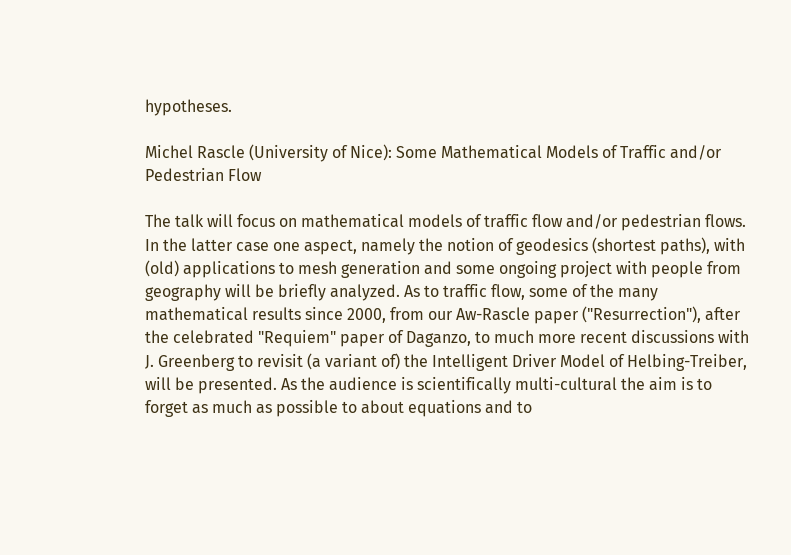hypotheses.

Michel Rascle (University of Nice): Some Mathematical Models of Traffic and/or Pedestrian Flow

The talk will focus on mathematical models of traffic flow and/or pedestrian flows. In the latter case one aspect, namely the notion of geodesics (shortest paths), with (old) applications to mesh generation and some ongoing project with people from geography will be briefly analyzed. As to traffic flow, some of the many mathematical results since 2000, from our Aw-Rascle paper ("Resurrection"), after the celebrated "Requiem" paper of Daganzo, to much more recent discussions with J. Greenberg to revisit (a variant of) the Intelligent Driver Model of Helbing-Treiber, will be presented. As the audience is scientifically multi-cultural the aim is to forget as much as possible to about equations and to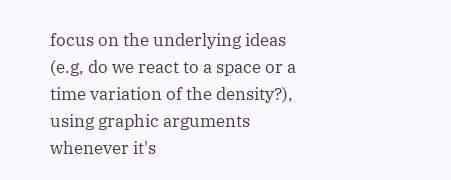focus on the underlying ideas (e.g, do we react to a space or a time variation of the density?), using graphic arguments whenever it's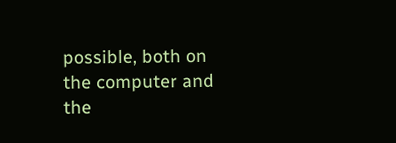possible, both on the computer and the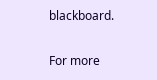blackboard.

For more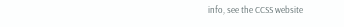info, see the CCSS website